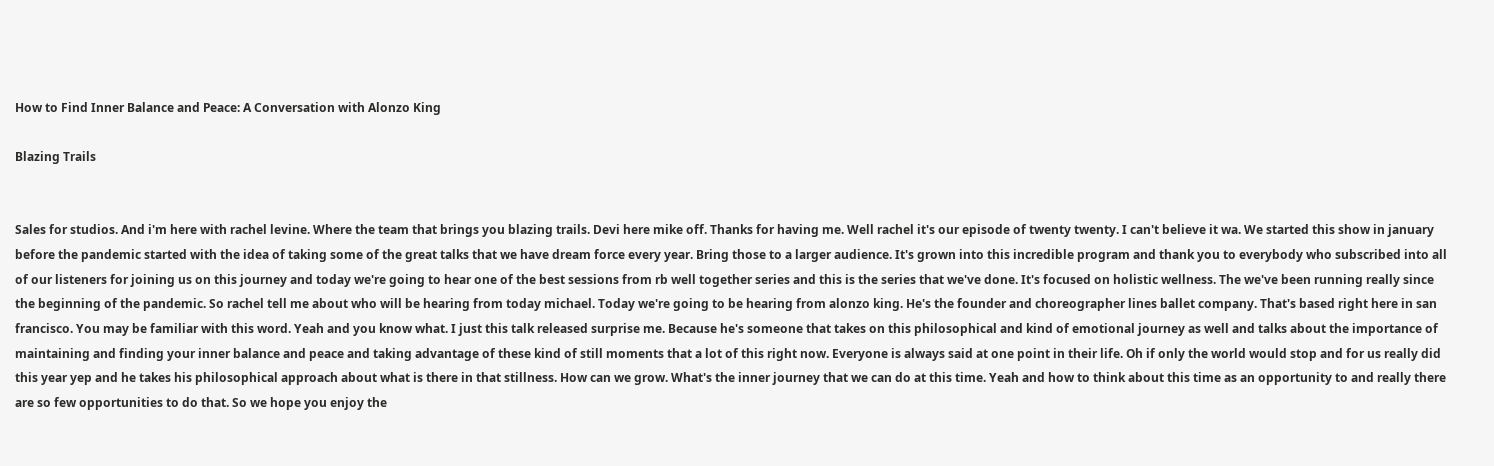How to Find Inner Balance and Peace: A Conversation with Alonzo King

Blazing Trails


Sales for studios. And i'm here with rachel levine. Where the team that brings you blazing trails. Devi here mike off. Thanks for having me. Well rachel it's our episode of twenty twenty. I can't believe it wa. We started this show in january before the pandemic started with the idea of taking some of the great talks that we have dream force every year. Bring those to a larger audience. It's grown into this incredible program and thank you to everybody who subscribed into all of our listeners for joining us on this journey and today we're going to hear one of the best sessions from rb well together series and this is the series that we've done. It's focused on holistic wellness. The we've been running really since the beginning of the pandemic. So rachel tell me about who will be hearing from today michael. Today we're going to be hearing from alonzo king. He's the founder and choreographer lines ballet company. That's based right here in san francisco. You may be familiar with this word. Yeah and you know what. I just this talk released surprise me. Because he's someone that takes on this philosophical and kind of emotional journey as well and talks about the importance of maintaining and finding your inner balance and peace and taking advantage of these kind of still moments that a lot of this right now. Everyone is always said at one point in their life. Oh if only the world would stop and for us really did this year yep and he takes his philosophical approach about what is there in that stillness. How can we grow. What's the inner journey that we can do at this time. Yeah and how to think about this time as an opportunity to and really there are so few opportunities to do that. So we hope you enjoy the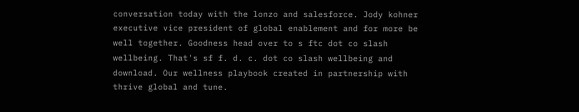conversation today with the lonzo and salesforce. Jody kohner executive vice president of global enablement and for more be well together. Goodness head over to s ftc dot co slash wellbeing. That's sf f. d. c. dot co slash wellbeing and download. Our wellness playbook created in partnership with thrive global and tune.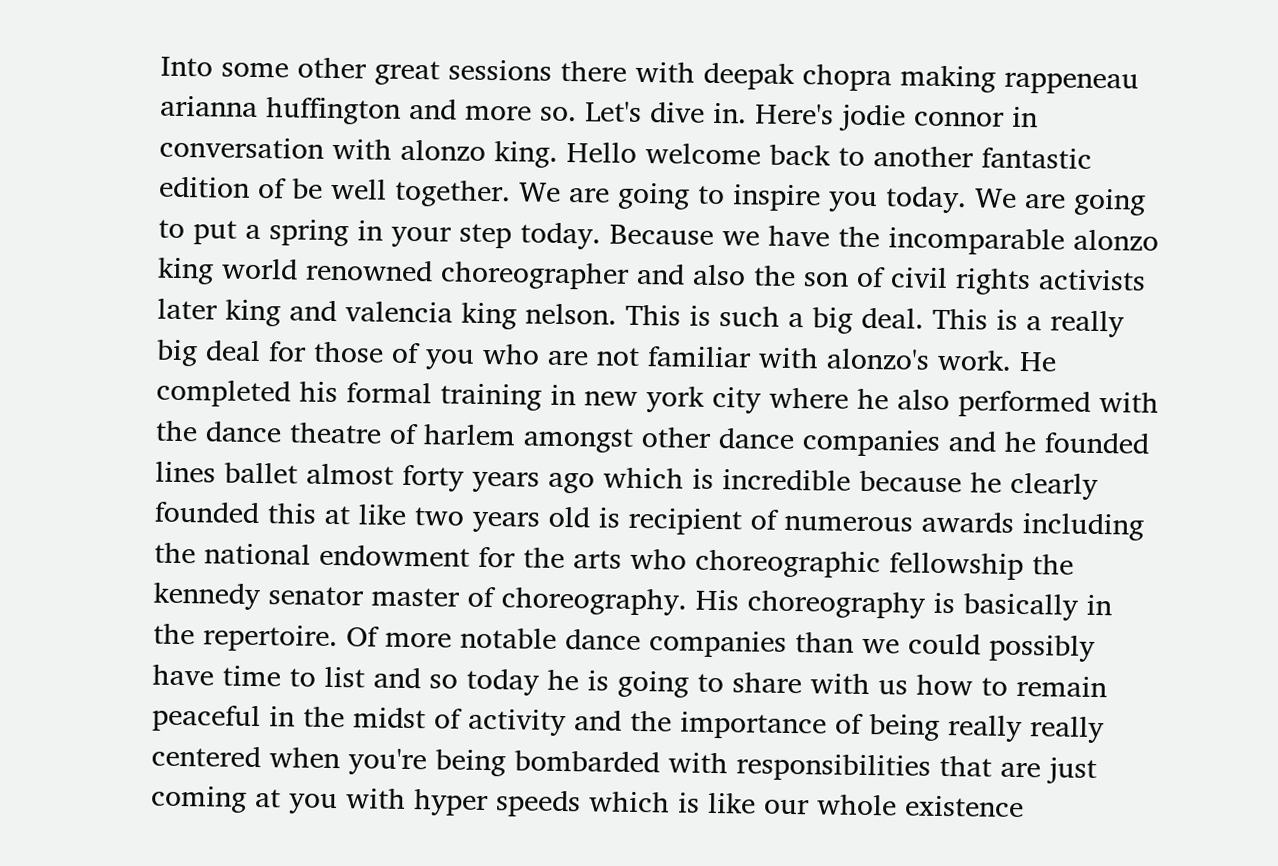Into some other great sessions there with deepak chopra making rappeneau arianna huffington and more so. Let's dive in. Here's jodie connor in conversation with alonzo king. Hello welcome back to another fantastic edition of be well together. We are going to inspire you today. We are going to put a spring in your step today. Because we have the incomparable alonzo king world renowned choreographer and also the son of civil rights activists later king and valencia king nelson. This is such a big deal. This is a really big deal for those of you who are not familiar with alonzo's work. He completed his formal training in new york city where he also performed with the dance theatre of harlem amongst other dance companies and he founded lines ballet almost forty years ago which is incredible because he clearly founded this at like two years old is recipient of numerous awards including the national endowment for the arts who choreographic fellowship the kennedy senator master of choreography. His choreography is basically in the repertoire. Of more notable dance companies than we could possibly have time to list and so today he is going to share with us how to remain peaceful in the midst of activity and the importance of being really really centered when you're being bombarded with responsibilities that are just coming at you with hyper speeds which is like our whole existence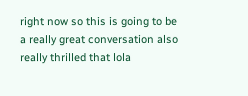right now so this is going to be a really great conversation also really thrilled that lola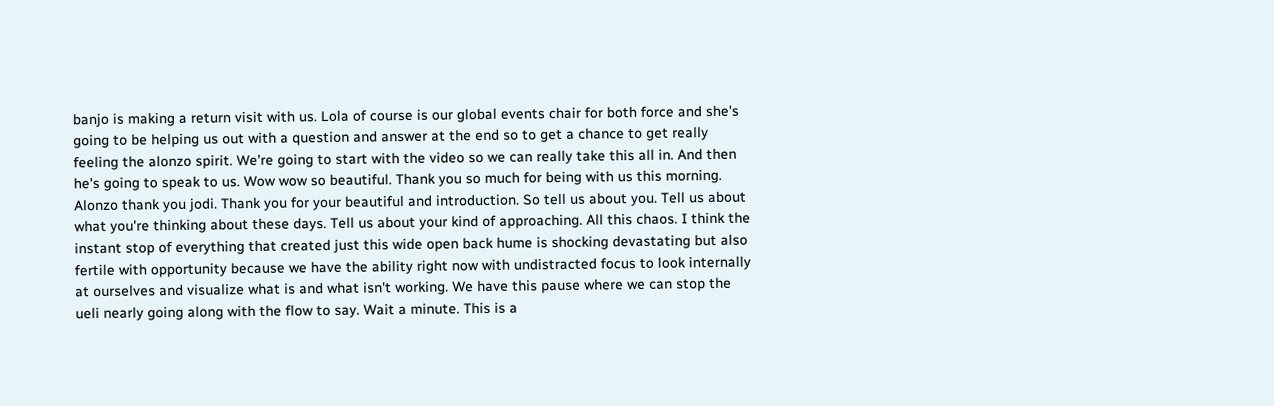banjo is making a return visit with us. Lola of course is our global events chair for both force and she's going to be helping us out with a question and answer at the end so to get a chance to get really feeling the alonzo spirit. We're going to start with the video so we can really take this all in. And then he's going to speak to us. Wow wow so beautiful. Thank you so much for being with us this morning. Alonzo thank you jodi. Thank you for your beautiful and introduction. So tell us about you. Tell us about what you're thinking about these days. Tell us about your kind of approaching. All this chaos. I think the instant stop of everything that created just this wide open back hume is shocking devastating but also fertile with opportunity because we have the ability right now with undistracted focus to look internally at ourselves and visualize what is and what isn't working. We have this pause where we can stop the ueli nearly going along with the flow to say. Wait a minute. This is a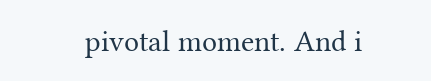pivotal moment. And i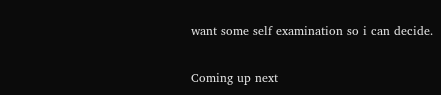want some self examination so i can decide.

Coming up next